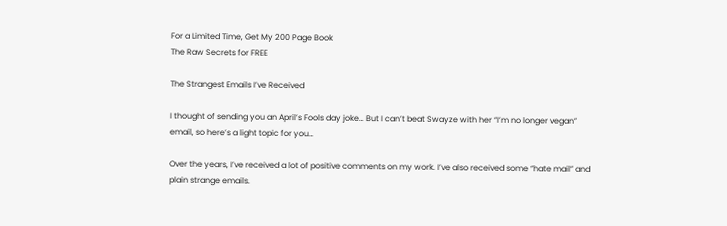For a Limited Time, Get My 200 Page Book
The Raw Secrets for FREE

The Strangest Emails I’ve Received

I thought of sending you an April’s Fools day joke… But I can’t beat Swayze with her “I’m no longer vegan” email, so here’s a light topic for you…

Over the years, I’ve received a lot of positive comments on my work. I’ve also received some “hate mail” and plain strange emails.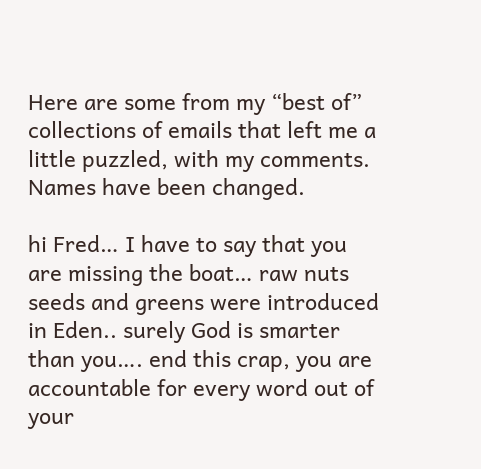Here are some from my “best of” collections of emails that left me a little puzzled, with my comments. Names have been changed.

hi Fred… I have to say that you are missing the boat… raw nuts seeds and greens were introduced in Eden.. surely God is smarter than you…. end this crap, you are accountable for every word out of your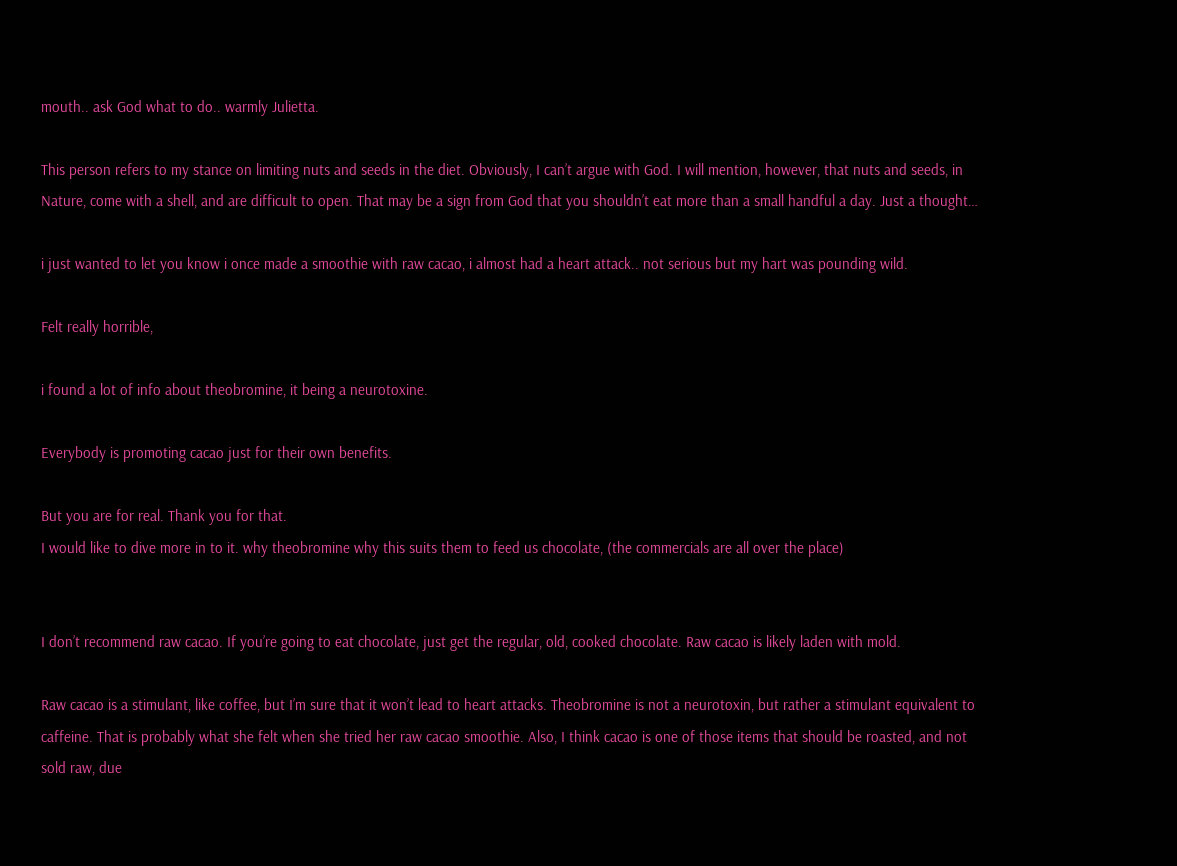mouth.. ask God what to do.. warmly Julietta.

This person refers to my stance on limiting nuts and seeds in the diet. Obviously, I can’t argue with God. I will mention, however, that nuts and seeds, in Nature, come with a shell, and are difficult to open. That may be a sign from God that you shouldn’t eat more than a small handful a day. Just a thought…

i just wanted to let you know i once made a smoothie with raw cacao, i almost had a heart attack.. not serious but my hart was pounding wild.

Felt really horrible,

i found a lot of info about theobromine, it being a neurotoxine.

Everybody is promoting cacao just for their own benefits.

But you are for real. Thank you for that.
I would like to dive more in to it. why theobromine why this suits them to feed us chocolate, (the commercials are all over the place)


I don’t recommend raw cacao. If you’re going to eat chocolate, just get the regular, old, cooked chocolate. Raw cacao is likely laden with mold.

Raw cacao is a stimulant, like coffee, but I’m sure that it won’t lead to heart attacks. Theobromine is not a neurotoxin, but rather a stimulant equivalent to caffeine. That is probably what she felt when she tried her raw cacao smoothie. Also, I think cacao is one of those items that should be roasted, and not sold raw, due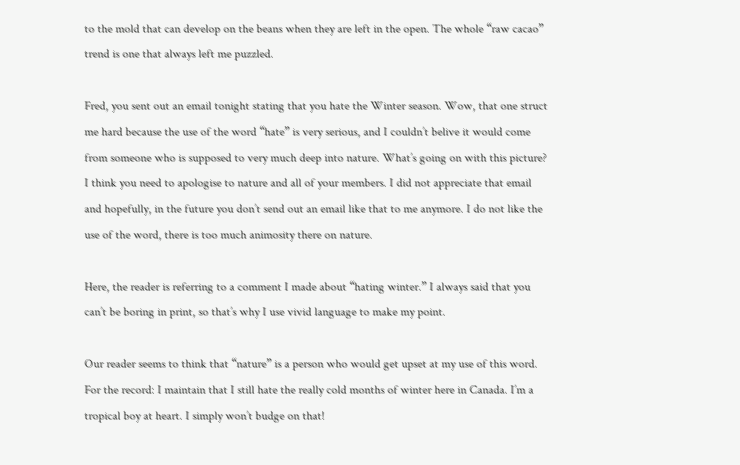to the mold that can develop on the beans when they are left in the open. The whole “raw cacao” trend is one that always left me puzzled.

Fred, you sent out an email tonight stating that you hate the Winter season. Wow, that one struct me hard because the use of the word “hate” is very serious, and I couldn’t belive it would come from someone who is supposed to very much deep into nature. What’s going on with this picture? I think you need to apologise to nature and all of your members. I did not appreciate that email and hopefully, in the future you don’t send out an email like that to me anymore. I do not like the use of the word, there is too much animosity there on nature.

Here, the reader is referring to a comment I made about “hating winter.” I always said that you can’t be boring in print, so that’s why I use vivid language to make my point.

Our reader seems to think that “nature” is a person who would get upset at my use of this word. For the record: I maintain that I still hate the really cold months of winter here in Canada. I’m a tropical boy at heart. I simply won’t budge on that!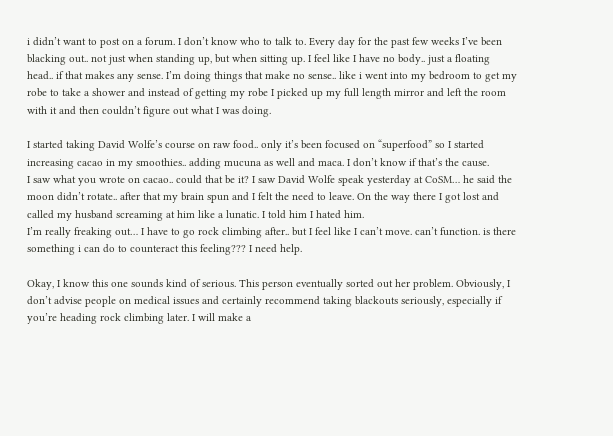i didn’t want to post on a forum. I don’t know who to talk to. Every day for the past few weeks I’ve been blacking out.. not just when standing up, but when sitting up. I feel like I have no body.. just a floating head.. if that makes any sense. I’m doing things that make no sense.. like i went into my bedroom to get my robe to take a shower and instead of getting my robe I picked up my full length mirror and left the room with it and then couldn’t figure out what I was doing.

I started taking David Wolfe’s course on raw food.. only it’s been focused on “superfood” so I started increasing cacao in my smoothies.. adding mucuna as well and maca. I don’t know if that’s the cause.
I saw what you wrote on cacao.. could that be it? I saw David Wolfe speak yesterday at CoSM… he said the moon didn’t rotate.. after that my brain spun and I felt the need to leave. On the way there I got lost and called my husband screaming at him like a lunatic. I told him I hated him.
I’m really freaking out… I have to go rock climbing after.. but I feel like I can’t move. can’t function. is there something i can do to counteract this feeling??? I need help.

Okay, I know this one sounds kind of serious. This person eventually sorted out her problem. Obviously, I don’t advise people on medical issues and certainly recommend taking blackouts seriously, especially if you’re heading rock climbing later. I will make a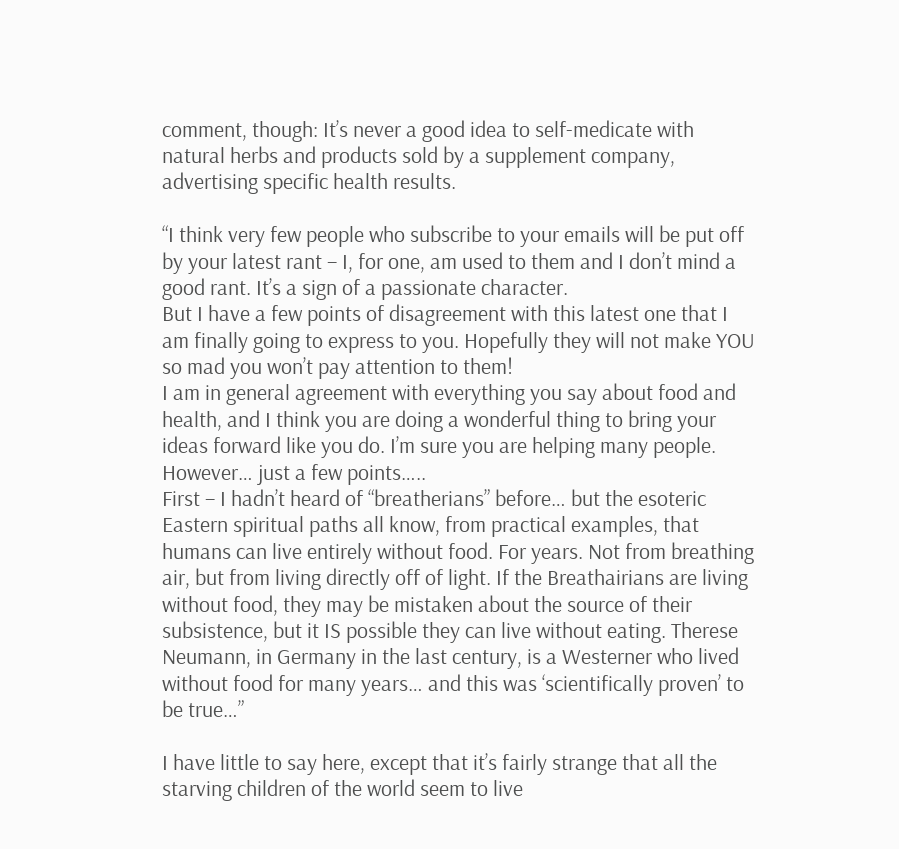comment, though: It’s never a good idea to self-medicate with natural herbs and products sold by a supplement company, advertising specific health results.

“I think very few people who subscribe to your emails will be put off by your latest rant – I, for one, am used to them and I don’t mind a good rant. It’s a sign of a passionate character.
But I have a few points of disagreement with this latest one that I am finally going to express to you. Hopefully they will not make YOU so mad you won’t pay attention to them!
I am in general agreement with everything you say about food and health, and I think you are doing a wonderful thing to bring your ideas forward like you do. I’m sure you are helping many people. However… just a few points…..
First – I hadn’t heard of “breatherians” before… but the esoteric Eastern spiritual paths all know, from practical examples, that humans can live entirely without food. For years. Not from breathing air, but from living directly off of light. If the Breathairians are living without food, they may be mistaken about the source of their subsistence, but it IS possible they can live without eating. Therese Neumann, in Germany in the last century, is a Westerner who lived without food for many years… and this was ‘scientifically proven’ to be true…”

I have little to say here, except that it’s fairly strange that all the starving children of the world seem to live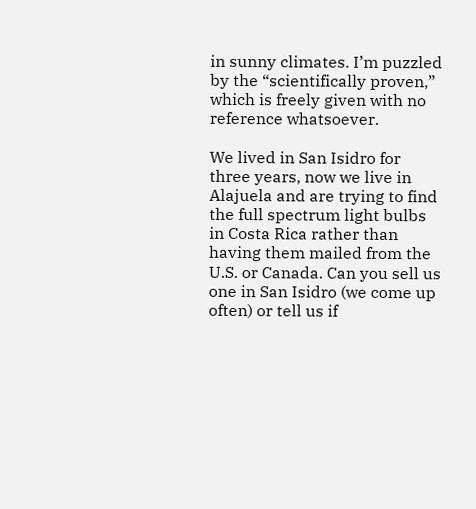in sunny climates. I’m puzzled by the “scientifically proven,” which is freely given with no reference whatsoever.

We lived in San Isidro for three years, now we live in Alajuela and are trying to find the full spectrum light bulbs in Costa Rica rather than having them mailed from the U.S. or Canada. Can you sell us one in San Isidro (we come up often) or tell us if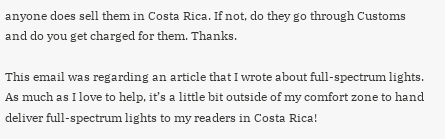anyone does sell them in Costa Rica. If not, do they go through Customs and do you get charged for them. Thanks.

This email was regarding an article that I wrote about full-spectrum lights. As much as I love to help, it’s a little bit outside of my comfort zone to hand deliver full-spectrum lights to my readers in Costa Rica!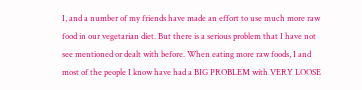I, and a number of my friends have made an effort to use much more raw food in our vegetarian diet. But there is a serious problem that I have not see mentioned or dealt with before. When eating more raw foods, I and most of the people I know have had a BIG PROBLEM with VERY LOOSE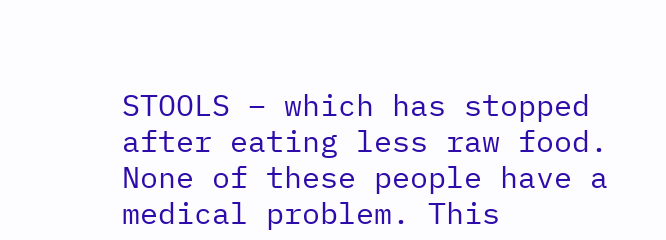STOOLS – which has stopped after eating less raw food. None of these people have a medical problem. This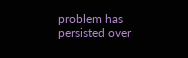problem has persisted over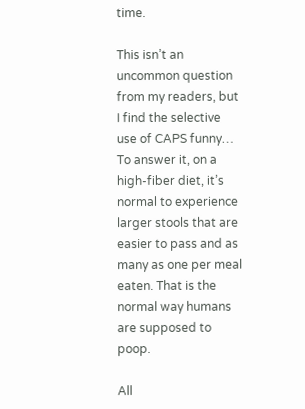time.

This isn’t an uncommon question from my readers, but I find the selective use of CAPS funny… To answer it, on a high-fiber diet, it’s normal to experience larger stools that are easier to pass and as many as one per meal eaten. That is the normal way humans are supposed to poop.

All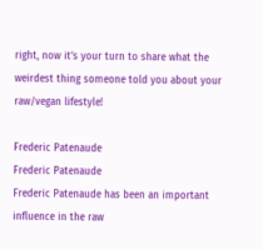right, now it’s your turn to share what the weirdest thing someone told you about your raw/vegan lifestyle!

Frederic Patenaude
Frederic Patenaude
Frederic Patenaude has been an important influence in the raw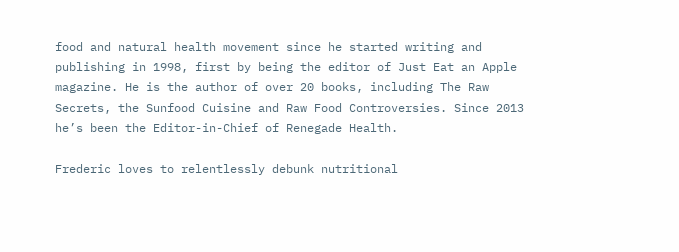food and natural health movement since he started writing and publishing in 1998, first by being the editor of Just Eat an Apple magazine. He is the author of over 20 books, including The Raw Secrets, the Sunfood Cuisine and Raw Food Controversies. Since 2013 he’s been the Editor-in-Chief of Renegade Health.

Frederic loves to relentlessly debunk nutritional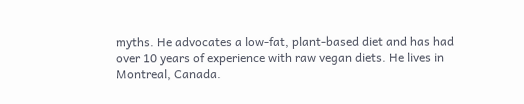myths. He advocates a low-fat, plant-based diet and has had over 10 years of experience with raw vegan diets. He lives in Montreal, Canada.